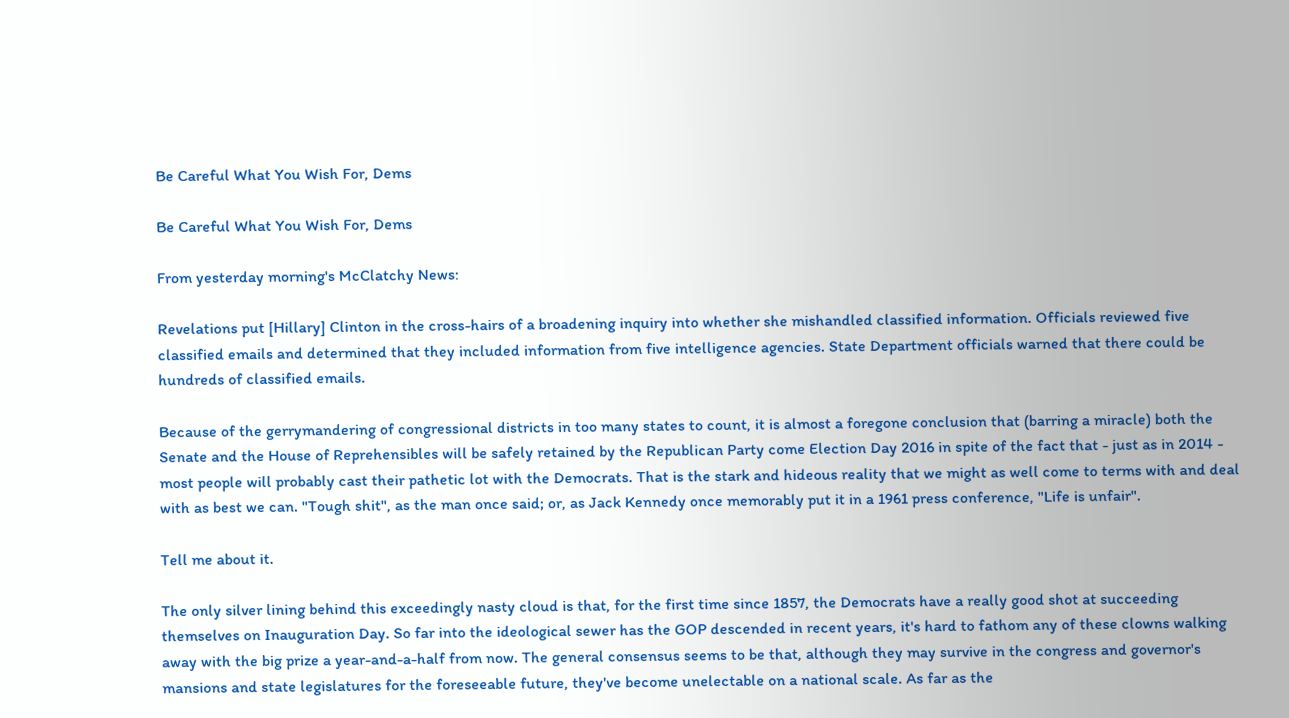Be Careful What You Wish For, Dems

Be Careful What You Wish For, Dems

From yesterday morning's McClatchy News:

Revelations put [Hillary] Clinton in the cross-hairs of a broadening inquiry into whether she mishandled classified information. Officials reviewed five classified emails and determined that they included information from five intelligence agencies. State Department officials warned that there could be hundreds of classified emails.

Because of the gerrymandering of congressional districts in too many states to count, it is almost a foregone conclusion that (barring a miracle) both the Senate and the House of Reprehensibles will be safely retained by the Republican Party come Election Day 2016 in spite of the fact that - just as in 2014 -  most people will probably cast their pathetic lot with the Democrats. That is the stark and hideous reality that we might as well come to terms with and deal with as best we can. "Tough shit", as the man once said; or, as Jack Kennedy once memorably put it in a 1961 press conference, "Life is unfair".

Tell me about it.

The only silver lining behind this exceedingly nasty cloud is that, for the first time since 1857, the Democrats have a really good shot at succeeding themselves on Inauguration Day. So far into the ideological sewer has the GOP descended in recent years, it's hard to fathom any of these clowns walking away with the big prize a year-and-a-half from now. The general consensus seems to be that, although they may survive in the congress and governor's mansions and state legislatures for the foreseeable future, they've become unelectable on a national scale. As far as the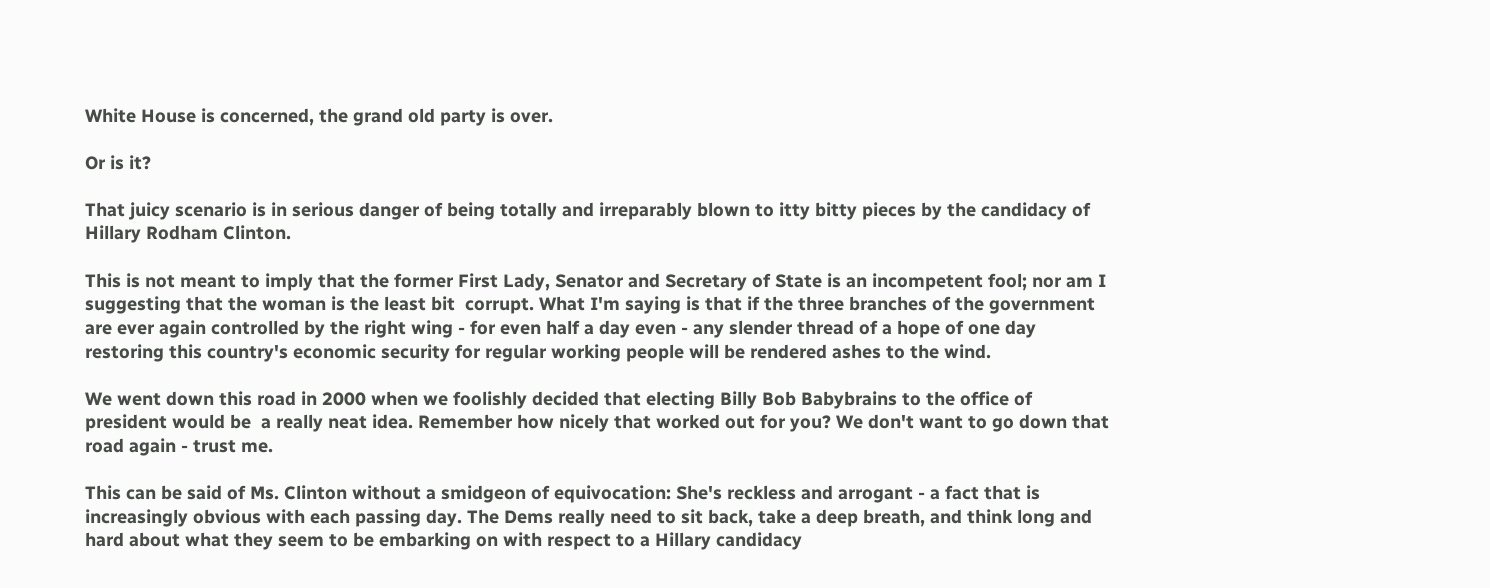White House is concerned, the grand old party is over.

Or is it?

That juicy scenario is in serious danger of being totally and irreparably blown to itty bitty pieces by the candidacy of Hillary Rodham Clinton.

This is not meant to imply that the former First Lady, Senator and Secretary of State is an incompetent fool; nor am I suggesting that the woman is the least bit  corrupt. What I'm saying is that if the three branches of the government are ever again controlled by the right wing - for even half a day even - any slender thread of a hope of one day restoring this country's economic security for regular working people will be rendered ashes to the wind.

We went down this road in 2000 when we foolishly decided that electing Billy Bob Babybrains to the office of president would be  a really neat idea. Remember how nicely that worked out for you? We don't want to go down that road again - trust me.

This can be said of Ms. Clinton without a smidgeon of equivocation: She's reckless and arrogant - a fact that is increasingly obvious with each passing day. The Dems really need to sit back, take a deep breath, and think long and hard about what they seem to be embarking on with respect to a Hillary candidacy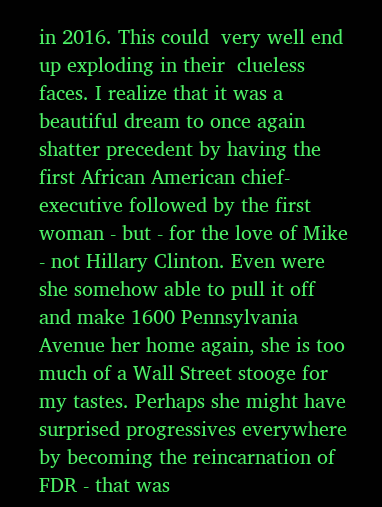in 2016. This could  very well end up exploding in their  clueless faces. I realize that it was a beautiful dream to once again shatter precedent by having the first African American chief-executive followed by the first woman - but - for the love of Mike - not Hillary Clinton. Even were she somehow able to pull it off  and make 1600 Pennsylvania Avenue her home again, she is too much of a Wall Street stooge for my tastes. Perhaps she might have surprised progressives everywhere by becoming the reincarnation of FDR - that was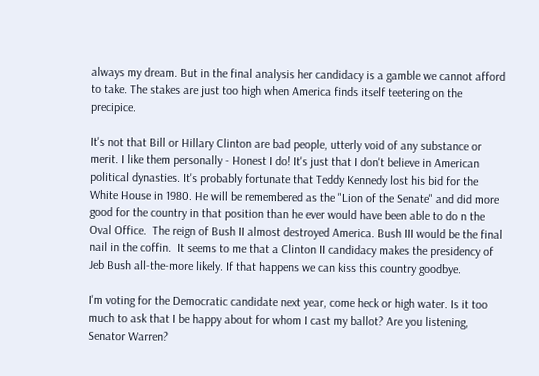always my dream. But in the final analysis her candidacy is a gamble we cannot afford to take. The stakes are just too high when America finds itself teetering on the precipice.

It's not that Bill or Hillary Clinton are bad people, utterly void of any substance or merit. I like them personally - Honest I do! It's just that I don't believe in American political dynasties. It's probably fortunate that Teddy Kennedy lost his bid for the White House in 1980. He will be remembered as the "Lion of the Senate" and did more good for the country in that position than he ever would have been able to do n the Oval Office.  The reign of Bush II almost destroyed America. Bush III would be the final nail in the coffin.  It seems to me that a Clinton II candidacy makes the presidency of Jeb Bush all-the-more likely. If that happens we can kiss this country goodbye.

I'm voting for the Democratic candidate next year, come heck or high water. Is it too much to ask that I be happy about for whom I cast my ballot? Are you listening, Senator Warren?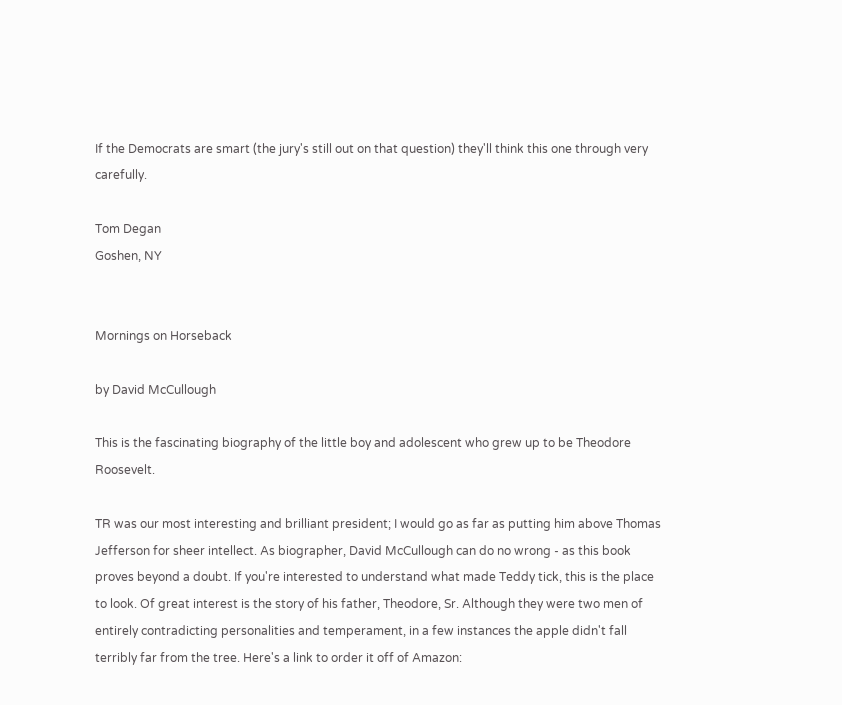If the Democrats are smart (the jury's still out on that question) they'll think this one through very carefully.

Tom Degan
Goshen, NY


Mornings on Horseback

by David McCullough

This is the fascinating biography of the little boy and adolescent who grew up to be Theodore Roosevelt.

TR was our most interesting and brilliant president; I would go as far as putting him above Thomas Jefferson for sheer intellect. As biographer, David McCullough can do no wrong - as this book proves beyond a doubt. If you're interested to understand what made Teddy tick, this is the place to look. Of great interest is the story of his father, Theodore, Sr. Although they were two men of entirely contradicting personalities and temperament, in a few instances the apple didn't fall terribly far from the tree. Here's a link to order it off of Amazon: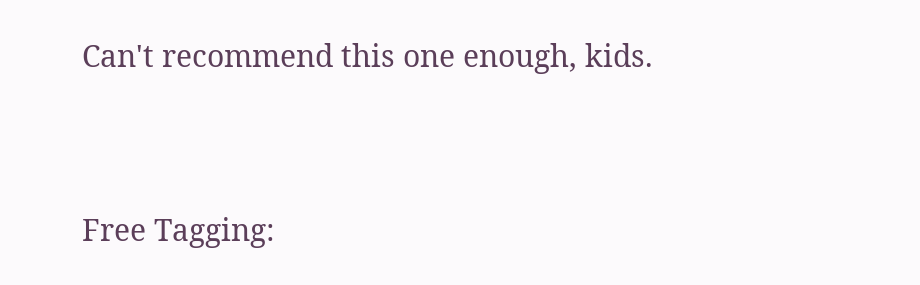Can't recommend this one enough, kids.


Free Tagging: